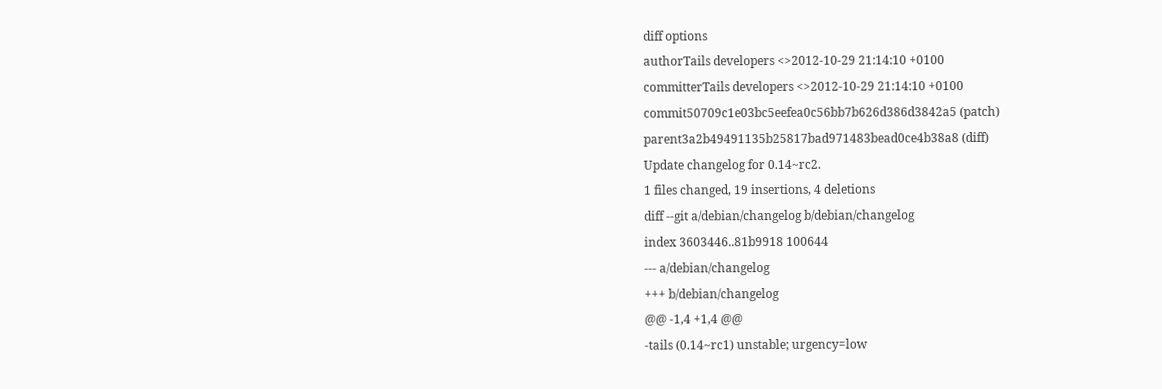diff options
authorTails developers <>2012-10-29 21:14:10 +0100
committerTails developers <>2012-10-29 21:14:10 +0100
commit50709c1e03bc5eefea0c56bb7b626d386d3842a5 (patch)
parent3a2b49491135b25817bad971483bead0ce4b38a8 (diff)
Update changelog for 0.14~rc2.
1 files changed, 19 insertions, 4 deletions
diff --git a/debian/changelog b/debian/changelog
index 3603446..81b9918 100644
--- a/debian/changelog
+++ b/debian/changelog
@@ -1,4 +1,4 @@
-tails (0.14~rc1) unstable; urgency=low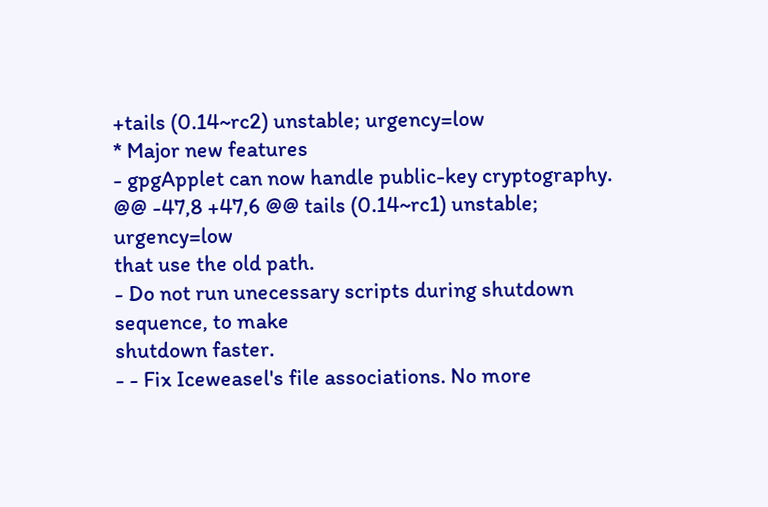+tails (0.14~rc2) unstable; urgency=low
* Major new features
- gpgApplet can now handle public-key cryptography.
@@ -47,8 +47,6 @@ tails (0.14~rc1) unstable; urgency=low
that use the old path.
- Do not run unecessary scripts during shutdown sequence, to make
shutdown faster.
- - Fix Iceweasel's file associations. No more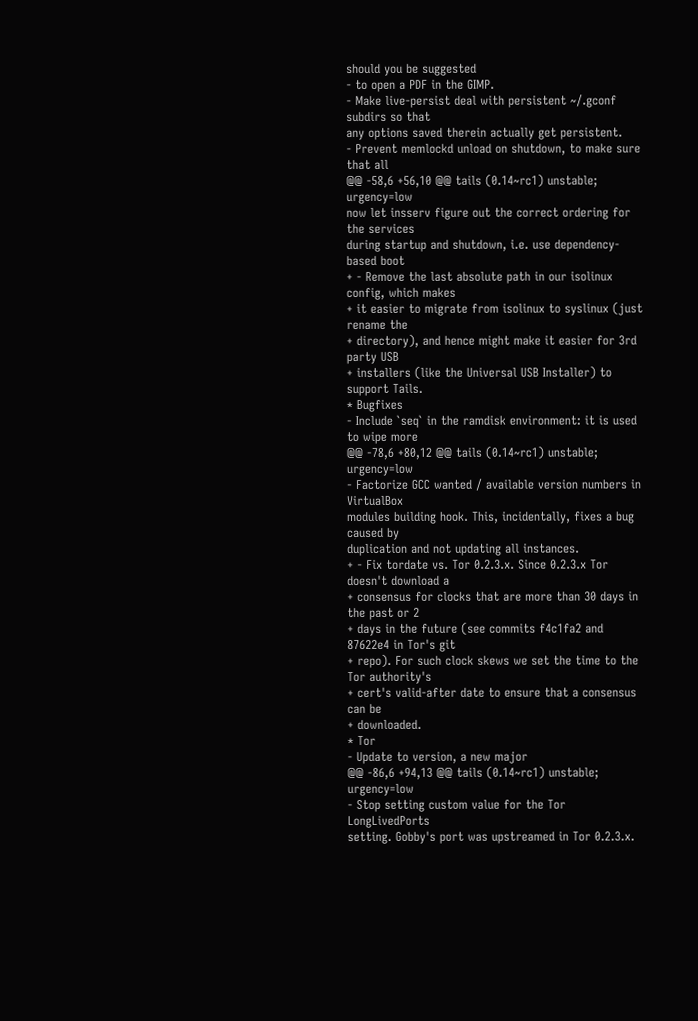should you be suggested
- to open a PDF in the GIMP.
- Make live-persist deal with persistent ~/.gconf subdirs so that
any options saved therein actually get persistent.
- Prevent memlockd unload on shutdown, to make sure that all
@@ -58,6 +56,10 @@ tails (0.14~rc1) unstable; urgency=low
now let insserv figure out the correct ordering for the services
during startup and shutdown, i.e. use dependency-based boot
+ - Remove the last absolute path in our isolinux config, which makes
+ it easier to migrate from isolinux to syslinux (just rename the
+ directory), and hence might make it easier for 3rd party USB
+ installers (like the Universal USB Installer) to support Tails.
* Bugfixes
- Include `seq` in the ramdisk environment: it is used to wipe more
@@ -78,6 +80,12 @@ tails (0.14~rc1) unstable; urgency=low
- Factorize GCC wanted / available version numbers in VirtualBox
modules building hook. This, incidentally, fixes a bug caused by
duplication and not updating all instances.
+ - Fix tordate vs. Tor 0.2.3.x. Since 0.2.3.x Tor doesn't download a
+ consensus for clocks that are more than 30 days in the past or 2
+ days in the future (see commits f4c1fa2 and 87622e4 in Tor's git
+ repo). For such clock skews we set the time to the Tor authority's
+ cert's valid-after date to ensure that a consensus can be
+ downloaded.
* Tor
- Update to version, a new major
@@ -86,6 +94,13 @@ tails (0.14~rc1) unstable; urgency=low
- Stop setting custom value for the Tor LongLivedPorts
setting. Gobby's port was upstreamed in Tor 0.2.3.x.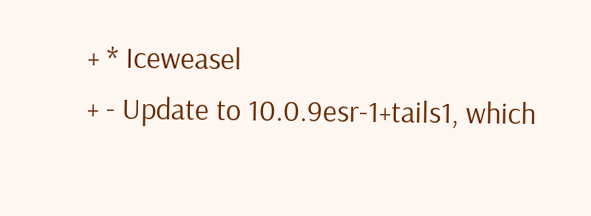+ * Iceweasel
+ - Update to 10.0.9esr-1+tails1, which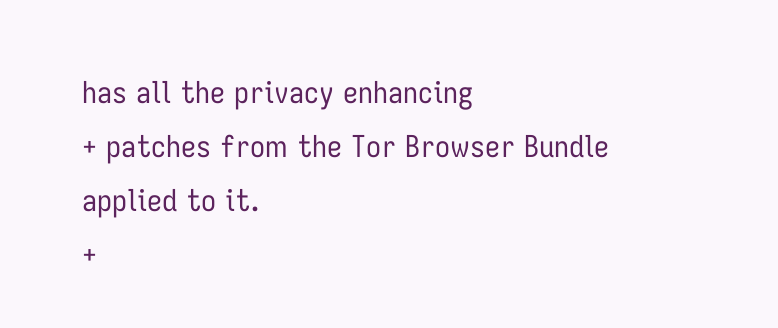has all the privacy enhancing
+ patches from the Tor Browser Bundle applied to it.
+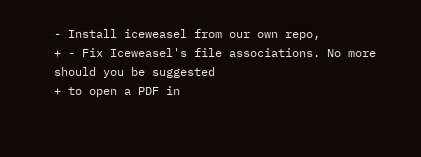- Install iceweasel from our own repo,
+ - Fix Iceweasel's file associations. No more should you be suggested
+ to open a PDF in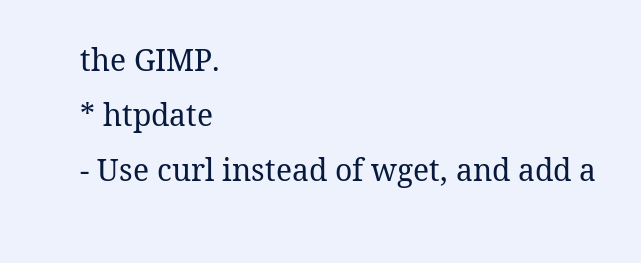the GIMP.
* htpdate
- Use curl instead of wget, and add a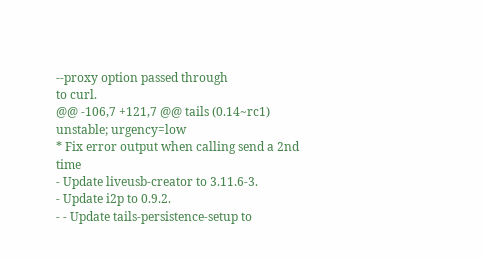--proxy option passed through
to curl.
@@ -106,7 +121,7 @@ tails (0.14~rc1) unstable; urgency=low
* Fix error output when calling send a 2nd time
- Update liveusb-creator to 3.11.6-3.
- Update i2p to 0.9.2.
- - Update tails-persistence-setup to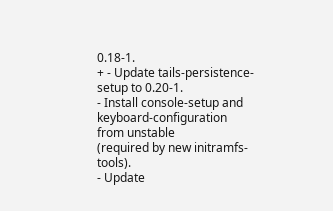0.18-1.
+ - Update tails-persistence-setup to 0.20-1.
- Install console-setup and keyboard-configuration from unstable
(required by new initramfs-tools).
- Update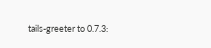tails-greeter to 0.7.3: